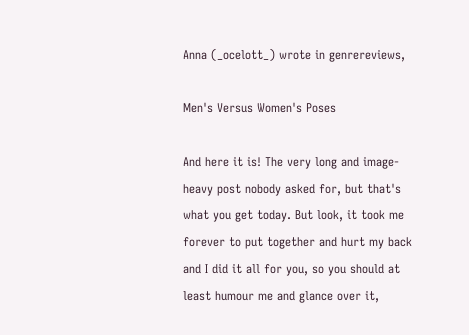Anna (_ocelott_) wrote in genrereviews,

Men's Versus Women's Poses

And here it is! The very long and image-heavy post nobody asked for, but that's what you get today. But look, it took me forever to put together and hurt my back and I did it all for you, so you should at least humour me and glance over it,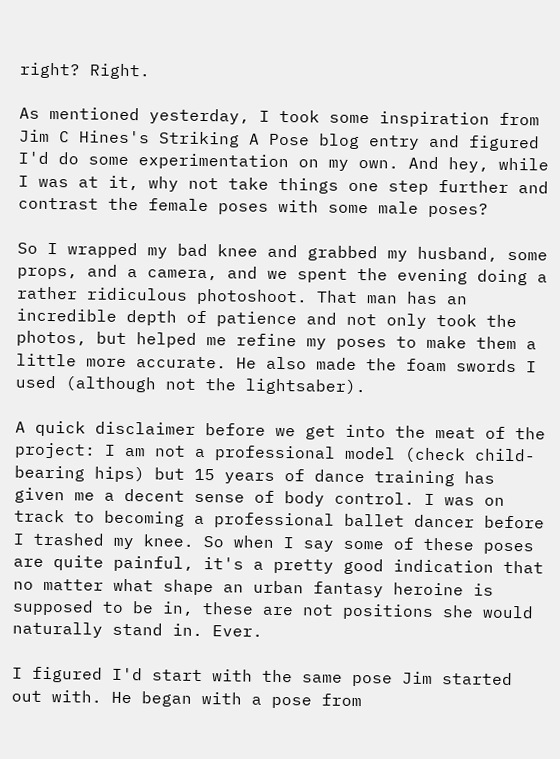right? Right.

As mentioned yesterday, I took some inspiration from Jim C Hines's Striking A Pose blog entry and figured I'd do some experimentation on my own. And hey, while I was at it, why not take things one step further and contrast the female poses with some male poses?

So I wrapped my bad knee and grabbed my husband, some props, and a camera, and we spent the evening doing a rather ridiculous photoshoot. That man has an incredible depth of patience and not only took the photos, but helped me refine my poses to make them a little more accurate. He also made the foam swords I used (although not the lightsaber).

A quick disclaimer before we get into the meat of the project: I am not a professional model (check child-bearing hips) but 15 years of dance training has given me a decent sense of body control. I was on track to becoming a professional ballet dancer before I trashed my knee. So when I say some of these poses are quite painful, it's a pretty good indication that no matter what shape an urban fantasy heroine is supposed to be in, these are not positions she would naturally stand in. Ever.

I figured I'd start with the same pose Jim started out with. He began with a pose from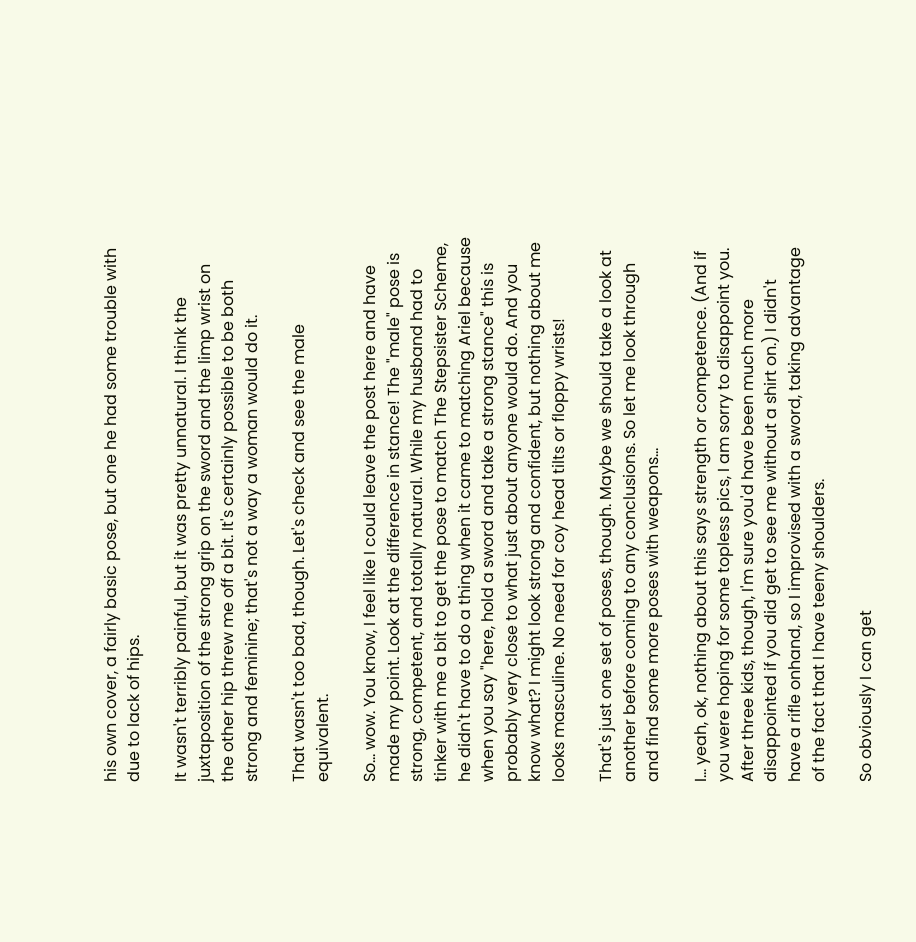his own cover, a fairly basic pose, but one he had some trouble with due to lack of hips.

It wasn't terribly painful, but it was pretty unnatural. I think the juxtaposition of the strong grip on the sword and the limp wrist on the other hip threw me off a bit. It's certainly possible to be both strong and feminine; that's not a way a woman would do it.

That wasn't too bad, though. Let's check and see the male equivalent.

So... wow. You know, I feel like I could leave the post here and have made my point. Look at the difference in stance! The "male" pose is strong, competent, and totally natural. While my husband had to tinker with me a bit to get the pose to match The Stepsister Scheme, he didn't have to do a thing when it came to matching Ariel because when you say "here, hold a sword and take a strong stance" this is probably very close to what just about anyone would do. And you know what? I might look strong and confident, but nothing about me looks masculine. No need for coy head tilts or floppy wrists!

That's just one set of poses, though. Maybe we should take a look at another before coming to any conclusions. So let me look through and find some more poses with weapons...

I... yeah, ok, nothing about this says strength or competence. (And if you were hoping for some topless pics, I am sorry to disappoint you. After three kids, though, I'm sure you'd have been much more disappointed if you did get to see me without a shirt on.) I didn't have a rifle onhand, so I improvised with a sword, taking advantage of the fact that I have teeny shoulders.

So obviously I can get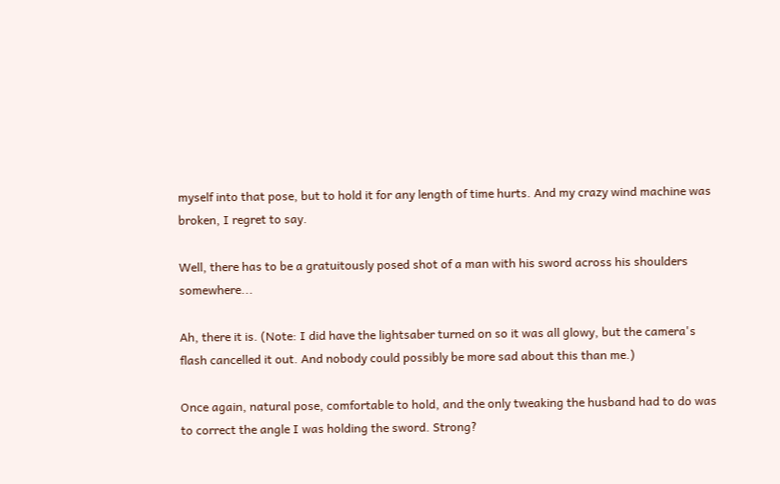myself into that pose, but to hold it for any length of time hurts. And my crazy wind machine was broken, I regret to say.

Well, there has to be a gratuitously posed shot of a man with his sword across his shoulders somewhere...

Ah, there it is. (Note: I did have the lightsaber turned on so it was all glowy, but the camera's flash cancelled it out. And nobody could possibly be more sad about this than me.)

Once again, natural pose, comfortable to hold, and the only tweaking the husband had to do was to correct the angle I was holding the sword. Strong?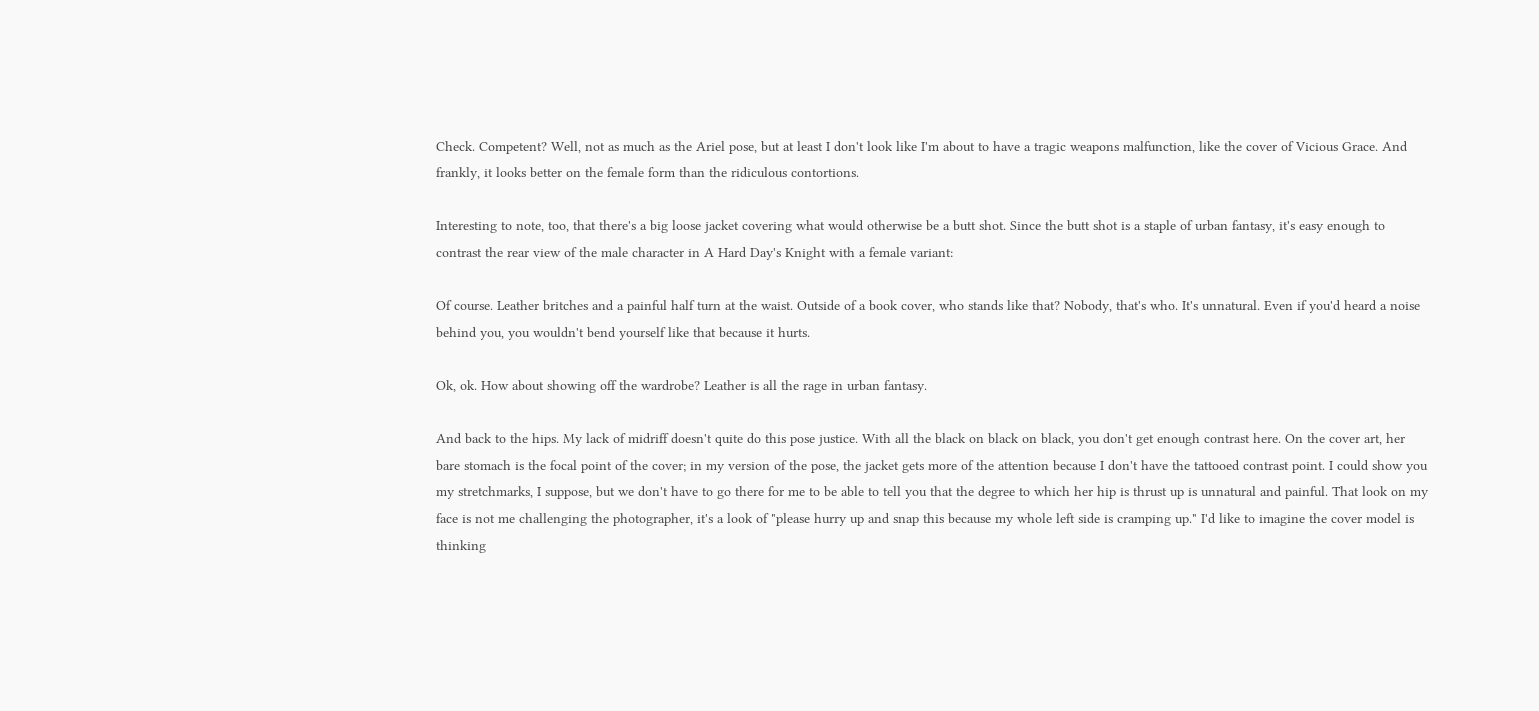Check. Competent? Well, not as much as the Ariel pose, but at least I don't look like I'm about to have a tragic weapons malfunction, like the cover of Vicious Grace. And frankly, it looks better on the female form than the ridiculous contortions.

Interesting to note, too, that there's a big loose jacket covering what would otherwise be a butt shot. Since the butt shot is a staple of urban fantasy, it's easy enough to contrast the rear view of the male character in A Hard Day's Knight with a female variant:

Of course. Leather britches and a painful half turn at the waist. Outside of a book cover, who stands like that? Nobody, that's who. It's unnatural. Even if you'd heard a noise behind you, you wouldn't bend yourself like that because it hurts.

Ok, ok. How about showing off the wardrobe? Leather is all the rage in urban fantasy.

And back to the hips. My lack of midriff doesn't quite do this pose justice. With all the black on black on black, you don't get enough contrast here. On the cover art, her bare stomach is the focal point of the cover; in my version of the pose, the jacket gets more of the attention because I don't have the tattooed contrast point. I could show you my stretchmarks, I suppose, but we don't have to go there for me to be able to tell you that the degree to which her hip is thrust up is unnatural and painful. That look on my face is not me challenging the photographer, it's a look of "please hurry up and snap this because my whole left side is cramping up." I'd like to imagine the cover model is thinking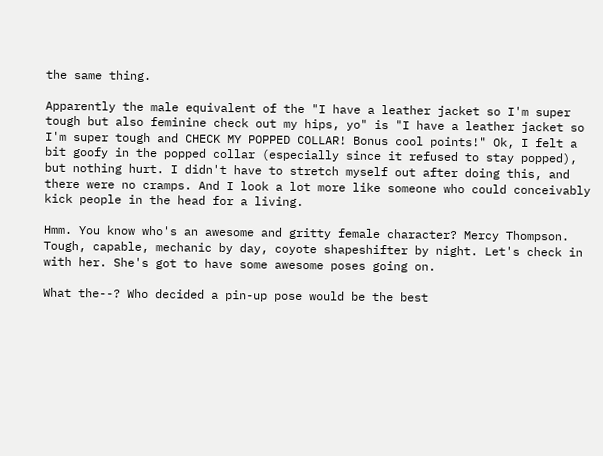the same thing.

Apparently the male equivalent of the "I have a leather jacket so I'm super tough but also feminine check out my hips, yo" is "I have a leather jacket so I'm super tough and CHECK MY POPPED COLLAR! Bonus cool points!" Ok, I felt a bit goofy in the popped collar (especially since it refused to stay popped), but nothing hurt. I didn't have to stretch myself out after doing this, and there were no cramps. And I look a lot more like someone who could conceivably kick people in the head for a living.

Hmm. You know who's an awesome and gritty female character? Mercy Thompson. Tough, capable, mechanic by day, coyote shapeshifter by night. Let's check in with her. She's got to have some awesome poses going on.

What the--? Who decided a pin-up pose would be the best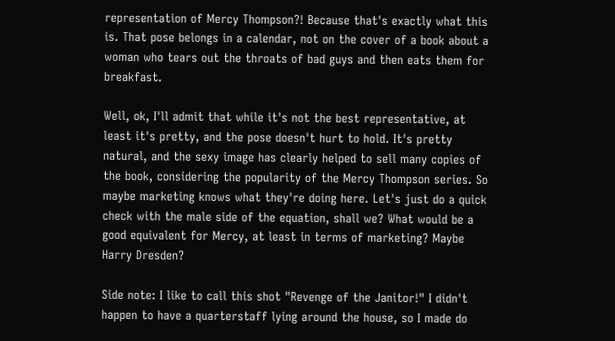representation of Mercy Thompson?! Because that's exactly what this is. That pose belongs in a calendar, not on the cover of a book about a woman who tears out the throats of bad guys and then eats them for breakfast.

Well, ok, I'll admit that while it's not the best representative, at least it's pretty, and the pose doesn't hurt to hold. It's pretty natural, and the sexy image has clearly helped to sell many copies of the book, considering the popularity of the Mercy Thompson series. So maybe marketing knows what they're doing here. Let's just do a quick check with the male side of the equation, shall we? What would be a good equivalent for Mercy, at least in terms of marketing? Maybe Harry Dresden?

Side note: I like to call this shot "Revenge of the Janitor!" I didn't happen to have a quarterstaff lying around the house, so I made do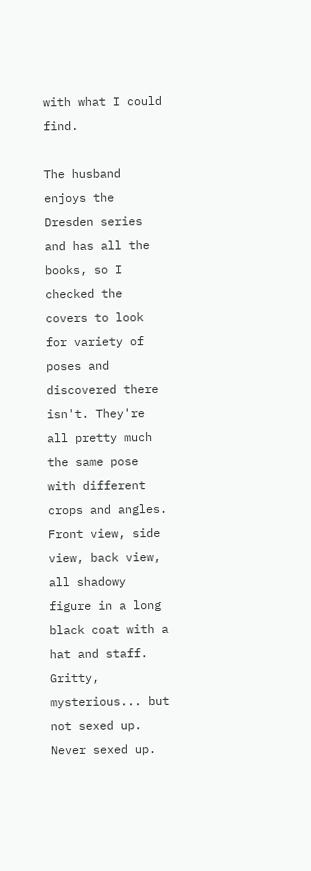with what I could find.

The husband enjoys the Dresden series and has all the books, so I checked the covers to look for variety of poses and discovered there isn't. They're all pretty much the same pose with different crops and angles. Front view, side view, back view, all shadowy figure in a long black coat with a hat and staff. Gritty, mysterious... but not sexed up. Never sexed up.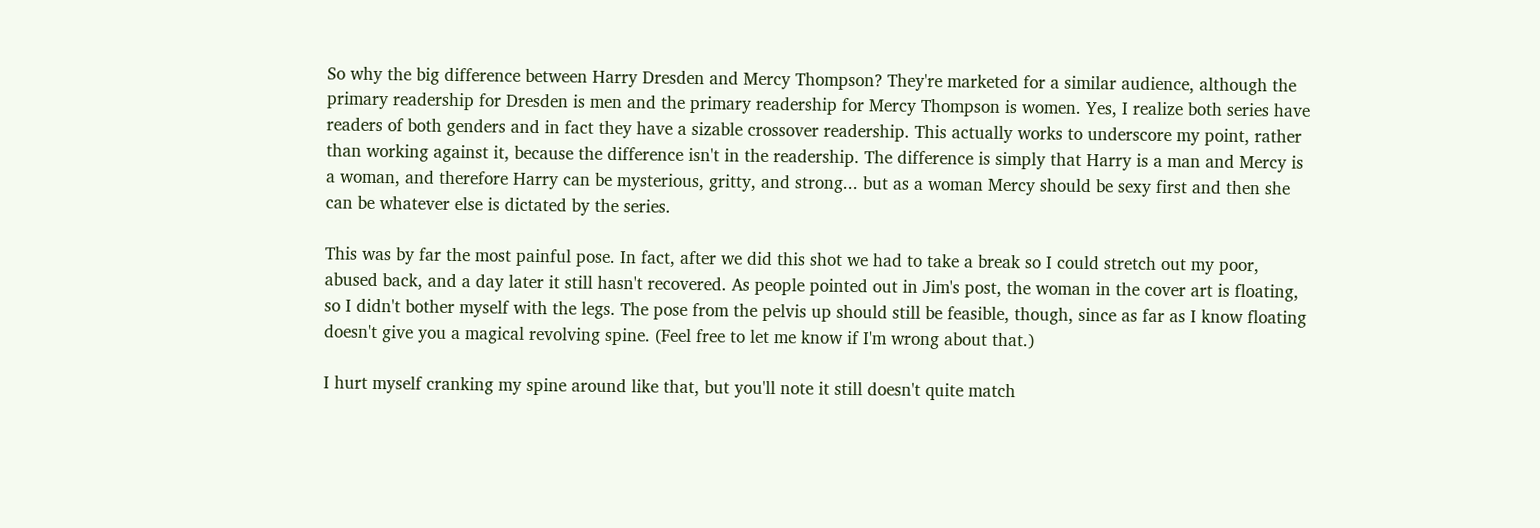So why the big difference between Harry Dresden and Mercy Thompson? They're marketed for a similar audience, although the primary readership for Dresden is men and the primary readership for Mercy Thompson is women. Yes, I realize both series have readers of both genders and in fact they have a sizable crossover readership. This actually works to underscore my point, rather than working against it, because the difference isn't in the readership. The difference is simply that Harry is a man and Mercy is a woman, and therefore Harry can be mysterious, gritty, and strong... but as a woman Mercy should be sexy first and then she can be whatever else is dictated by the series.

This was by far the most painful pose. In fact, after we did this shot we had to take a break so I could stretch out my poor, abused back, and a day later it still hasn't recovered. As people pointed out in Jim's post, the woman in the cover art is floating, so I didn't bother myself with the legs. The pose from the pelvis up should still be feasible, though, since as far as I know floating doesn't give you a magical revolving spine. (Feel free to let me know if I'm wrong about that.)

I hurt myself cranking my spine around like that, but you'll note it still doesn't quite match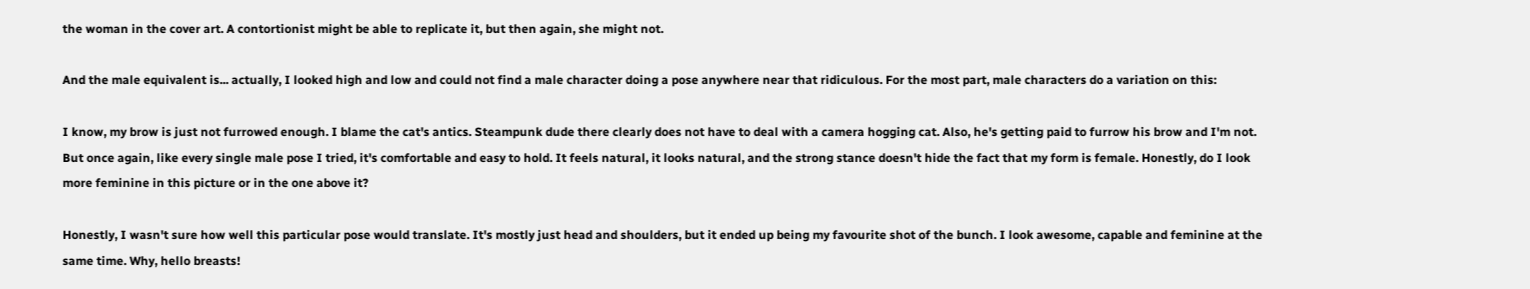the woman in the cover art. A contortionist might be able to replicate it, but then again, she might not.

And the male equivalent is... actually, I looked high and low and could not find a male character doing a pose anywhere near that ridiculous. For the most part, male characters do a variation on this:

I know, my brow is just not furrowed enough. I blame the cat's antics. Steampunk dude there clearly does not have to deal with a camera hogging cat. Also, he's getting paid to furrow his brow and I'm not. But once again, like every single male pose I tried, it's comfortable and easy to hold. It feels natural, it looks natural, and the strong stance doesn't hide the fact that my form is female. Honestly, do I look more feminine in this picture or in the one above it?

Honestly, I wasn't sure how well this particular pose would translate. It's mostly just head and shoulders, but it ended up being my favourite shot of the bunch. I look awesome, capable and feminine at the same time. Why, hello breasts!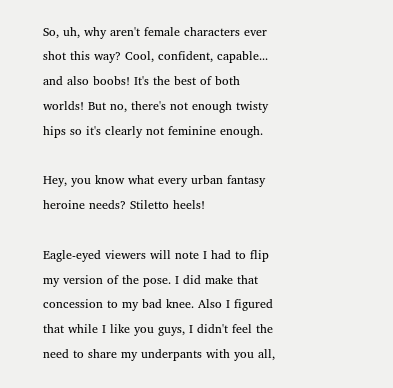So, uh, why aren't female characters ever shot this way? Cool, confident, capable... and also boobs! It's the best of both worlds! But no, there's not enough twisty hips so it's clearly not feminine enough.

Hey, you know what every urban fantasy heroine needs? Stiletto heels!

Eagle-eyed viewers will note I had to flip my version of the pose. I did make that concession to my bad knee. Also I figured that while I like you guys, I didn't feel the need to share my underpants with you all,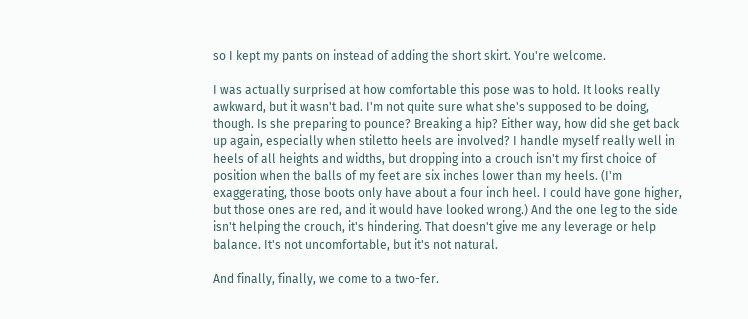so I kept my pants on instead of adding the short skirt. You're welcome.

I was actually surprised at how comfortable this pose was to hold. It looks really awkward, but it wasn't bad. I'm not quite sure what she's supposed to be doing, though. Is she preparing to pounce? Breaking a hip? Either way, how did she get back up again, especially when stiletto heels are involved? I handle myself really well in heels of all heights and widths, but dropping into a crouch isn't my first choice of position when the balls of my feet are six inches lower than my heels. (I'm exaggerating, those boots only have about a four inch heel. I could have gone higher, but those ones are red, and it would have looked wrong.) And the one leg to the side isn't helping the crouch, it's hindering. That doesn't give me any leverage or help balance. It's not uncomfortable, but it's not natural.

And finally, finally, we come to a two-fer.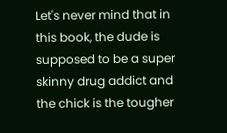Let's never mind that in this book, the dude is supposed to be a super skinny drug addict and the chick is the tougher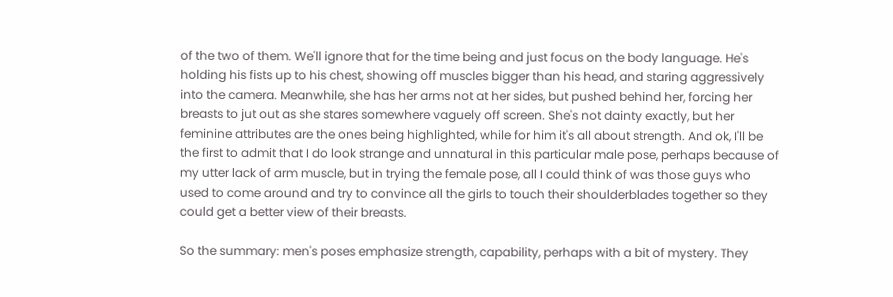of the two of them. We'll ignore that for the time being and just focus on the body language. He's holding his fists up to his chest, showing off muscles bigger than his head, and staring aggressively into the camera. Meanwhile, she has her arms not at her sides, but pushed behind her, forcing her breasts to jut out as she stares somewhere vaguely off screen. She's not dainty exactly, but her feminine attributes are the ones being highlighted, while for him it's all about strength. And ok, I'll be the first to admit that I do look strange and unnatural in this particular male pose, perhaps because of my utter lack of arm muscle, but in trying the female pose, all I could think of was those guys who used to come around and try to convince all the girls to touch their shoulderblades together so they could get a better view of their breasts.

So the summary: men's poses emphasize strength, capability, perhaps with a bit of mystery. They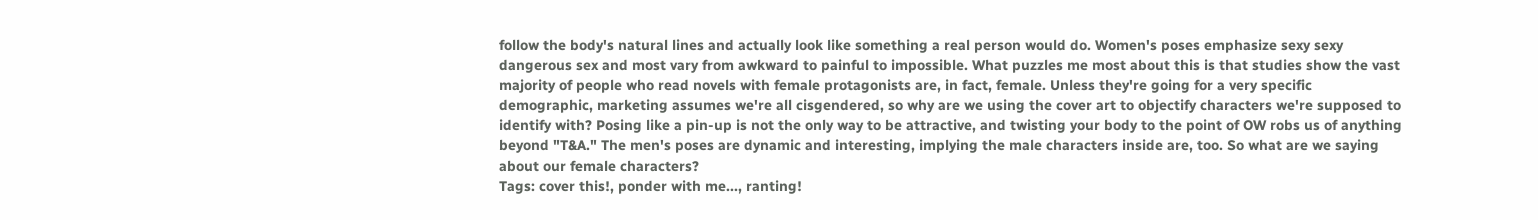follow the body's natural lines and actually look like something a real person would do. Women's poses emphasize sexy sexy dangerous sex and most vary from awkward to painful to impossible. What puzzles me most about this is that studies show the vast majority of people who read novels with female protagonists are, in fact, female. Unless they're going for a very specific demographic, marketing assumes we're all cisgendered, so why are we using the cover art to objectify characters we're supposed to identify with? Posing like a pin-up is not the only way to be attractive, and twisting your body to the point of OW robs us of anything beyond "T&A." The men's poses are dynamic and interesting, implying the male characters inside are, too. So what are we saying about our female characters?
Tags: cover this!, ponder with me..., ranting!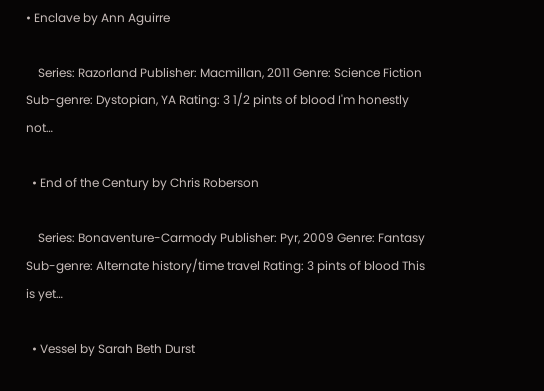• Enclave by Ann Aguirre

    Series: Razorland Publisher: Macmillan, 2011 Genre: Science Fiction Sub-genre: Dystopian, YA Rating: 3 1/2 pints of blood I'm honestly not…

  • End of the Century by Chris Roberson

    Series: Bonaventure-Carmody Publisher: Pyr, 2009 Genre: Fantasy Sub-genre: Alternate history/time travel Rating: 3 pints of blood This is yet…

  • Vessel by Sarah Beth Durst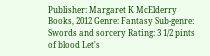Publisher: Margaret K McElderry Books, 2012 Genre: Fantasy Sub-genre: Swords and sorcery Rating: 3 1/2 pints of blood Let's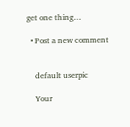get one thing…

  • Post a new comment


    default userpic

    Your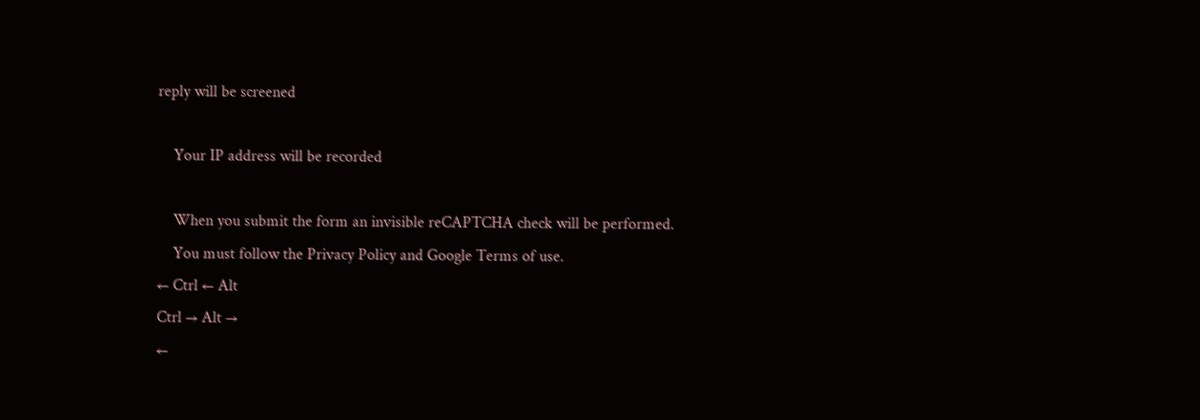reply will be screened

    Your IP address will be recorded

    When you submit the form an invisible reCAPTCHA check will be performed.
    You must follow the Privacy Policy and Google Terms of use.
← Ctrl ← Alt
Ctrl → Alt →
←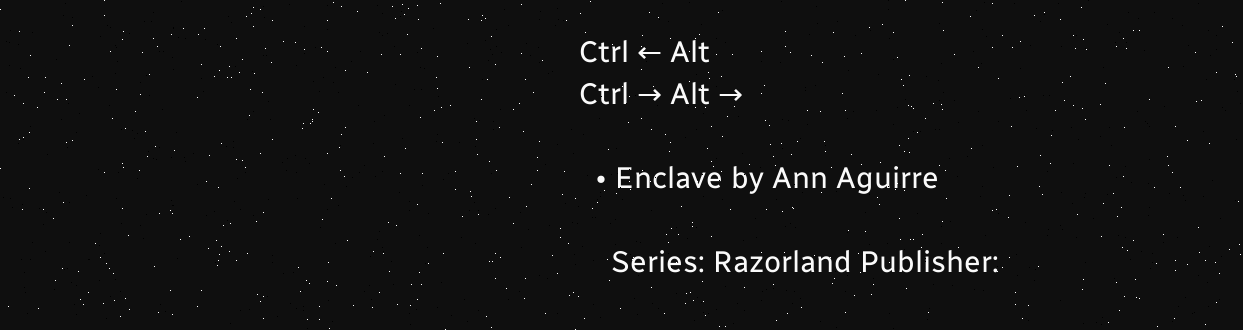Ctrl ← Alt
Ctrl → Alt →

  • Enclave by Ann Aguirre

    Series: Razorland Publisher: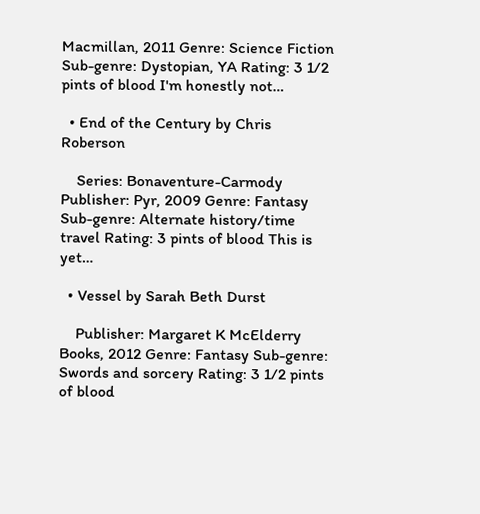Macmillan, 2011 Genre: Science Fiction Sub-genre: Dystopian, YA Rating: 3 1/2 pints of blood I'm honestly not…

  • End of the Century by Chris Roberson

    Series: Bonaventure-Carmody Publisher: Pyr, 2009 Genre: Fantasy Sub-genre: Alternate history/time travel Rating: 3 pints of blood This is yet…

  • Vessel by Sarah Beth Durst

    Publisher: Margaret K McElderry Books, 2012 Genre: Fantasy Sub-genre: Swords and sorcery Rating: 3 1/2 pints of blood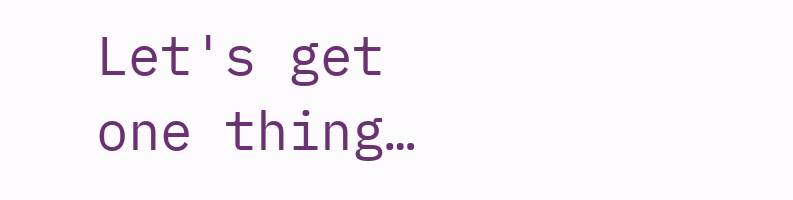Let's get one thing…